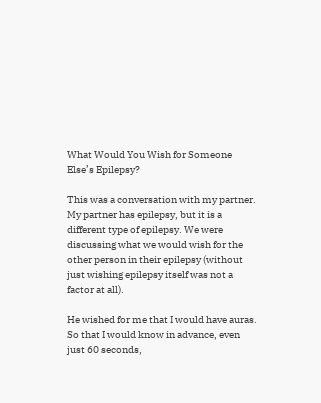What Would You Wish for Someone Else’s Epilepsy?

This was a conversation with my partner. My partner has epilepsy, but it is a different type of epilepsy. We were discussing what we would wish for the other person in their epilepsy (without just wishing epilepsy itself was not a factor at all).

He wished for me that I would have auras. So that I would know in advance, even just 60 seconds,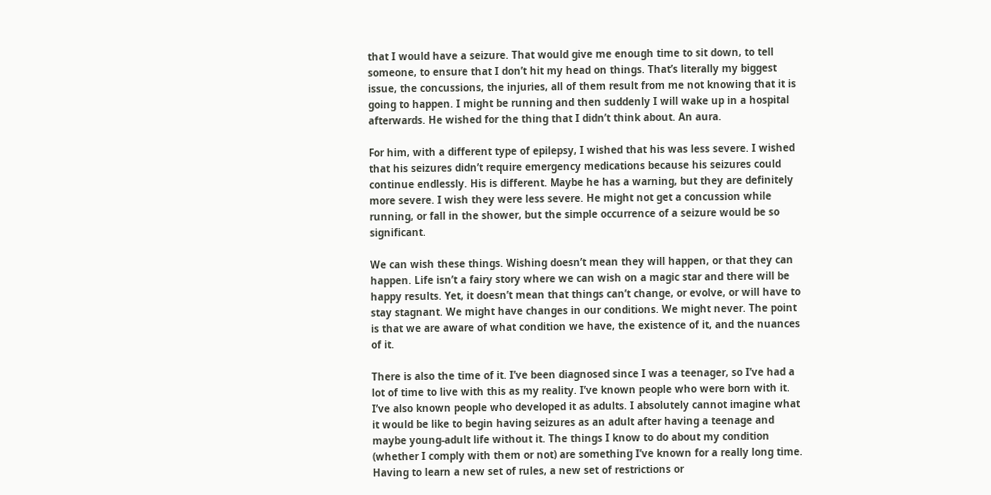that I would have a seizure. That would give me enough time to sit down, to tell someone, to ensure that I don’t hit my head on things. That’s literally my biggest issue, the concussions, the injuries, all of them result from me not knowing that it is going to happen. I might be running and then suddenly I will wake up in a hospital afterwards. He wished for the thing that I didn’t think about. An aura.

For him, with a different type of epilepsy, I wished that his was less severe. I wished that his seizures didn’t require emergency medications because his seizures could continue endlessly. His is different. Maybe he has a warning, but they are definitely more severe. I wish they were less severe. He might not get a concussion while running, or fall in the shower, but the simple occurrence of a seizure would be so significant.

We can wish these things. Wishing doesn’t mean they will happen, or that they can happen. Life isn’t a fairy story where we can wish on a magic star and there will be happy results. Yet, it doesn’t mean that things can’t change, or evolve, or will have to stay stagnant. We might have changes in our conditions. We might never. The point is that we are aware of what condition we have, the existence of it, and the nuances of it.

There is also the time of it. I’ve been diagnosed since I was a teenager, so I’ve had a lot of time to live with this as my reality. I’ve known people who were born with it. I’ve also known people who developed it as adults. I absolutely cannot imagine what it would be like to begin having seizures as an adult after having a teenage and maybe young-adult life without it. The things I know to do about my condition (whether I comply with them or not) are something I’ve known for a really long time. Having to learn a new set of rules, a new set of restrictions or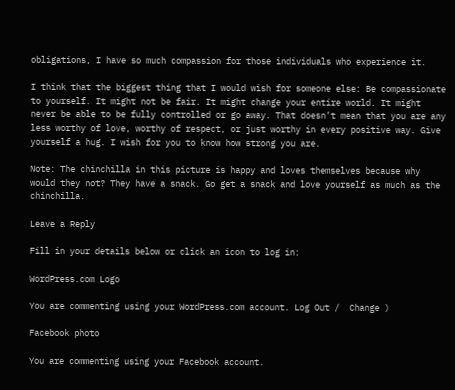obligations, I have so much compassion for those individuals who experience it.

I think that the biggest thing that I would wish for someone else: Be compassionate to yourself. It might not be fair. It might change your entire world. It might never be able to be fully controlled or go away. That doesn’t mean that you are any less worthy of love, worthy of respect, or just worthy in every positive way. Give yourself a hug. I wish for you to know how strong you are.

Note: The chinchilla in this picture is happy and loves themselves because why would they not? They have a snack. Go get a snack and love yourself as much as the chinchilla.

Leave a Reply

Fill in your details below or click an icon to log in:

WordPress.com Logo

You are commenting using your WordPress.com account. Log Out /  Change )

Facebook photo

You are commenting using your Facebook account.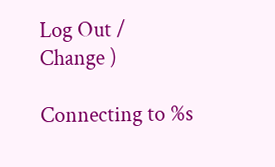Log Out /  Change )

Connecting to %s